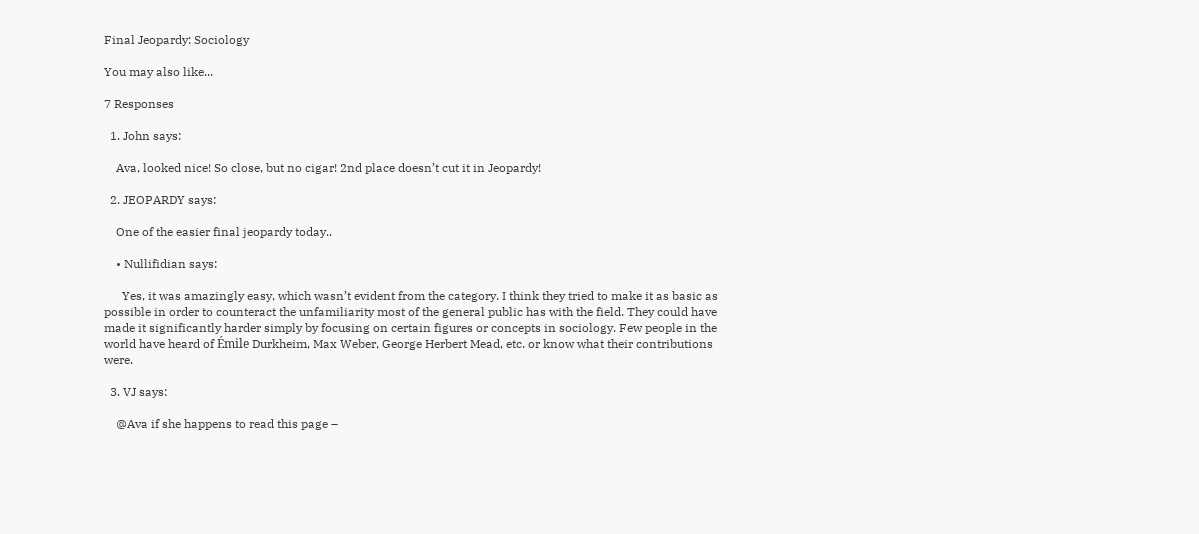Final Jeopardy: Sociology

You may also like...

7 Responses

  1. John says:

    Ava, looked nice! So close, but no cigar! 2nd place doesn’t cut it in Jeopardy!

  2. JEOPARDY says:

    One of the easier final jeopardy today..

    • Nullifidian says:

      Yes, it was amazingly easy, which wasn’t evident from the category. I think they tried to make it as basic as possible in order to counteract the unfamiliarity most of the general public has with the field. They could have made it significantly harder simply by focusing on certain figures or concepts in sociology. Few people in the world have heard of Émile Durkheim, Max Weber, George Herbert Mead, etc. or know what their contributions were.

  3. VJ says:

    @Ava if she happens to read this page –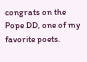congrats on the Pope DD, one of my favorite poets.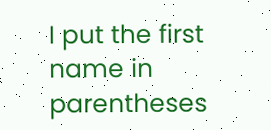I put the first name in parentheses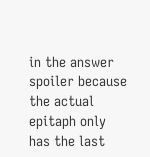in the answer spoiler because the actual epitaph only has the last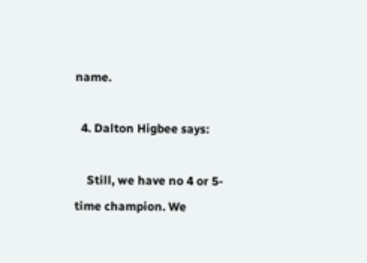name.

  4. Dalton Higbee says:

    Still, we have no 4 or 5-time champion. We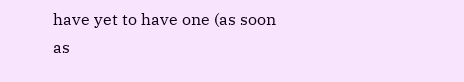have yet to have one (as soon as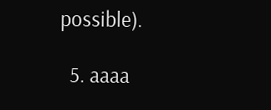possible).

  5. aaaa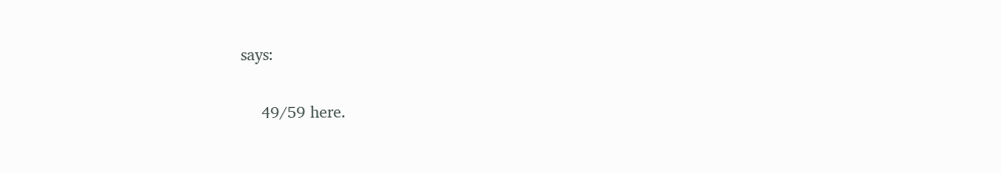says:

    49/59 here.